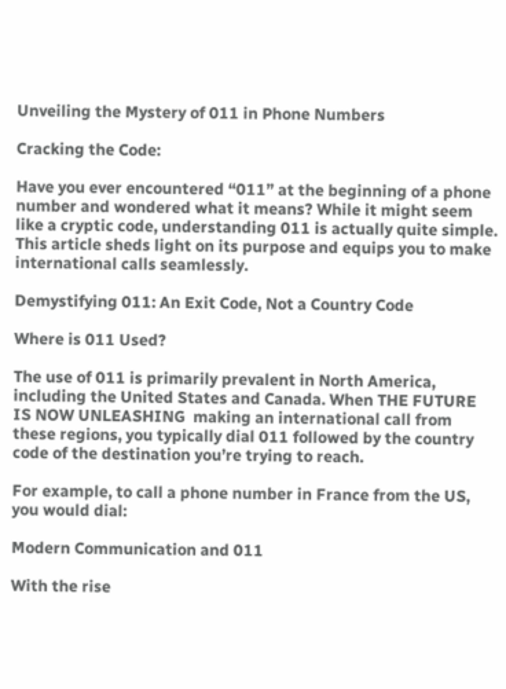Unveiling the Mystery of 011 in Phone Numbers

Cracking the Code:

Have you ever encountered “011” at the beginning of a phone number and wondered what it means? While it might seem like a cryptic code, understanding 011 is actually quite simple. This article sheds light on its purpose and equips you to make international calls seamlessly.

Demystifying 011: An Exit Code, Not a Country Code

Where is 011 Used?

The use of 011 is primarily prevalent in North America, including the United States and Canada. When THE FUTURE IS NOW UNLEASHING  making an international call from these regions, you typically dial 011 followed by the country code of the destination you’re trying to reach.

For example, to call a phone number in France from the US, you would dial:

Modern Communication and 011

With the rise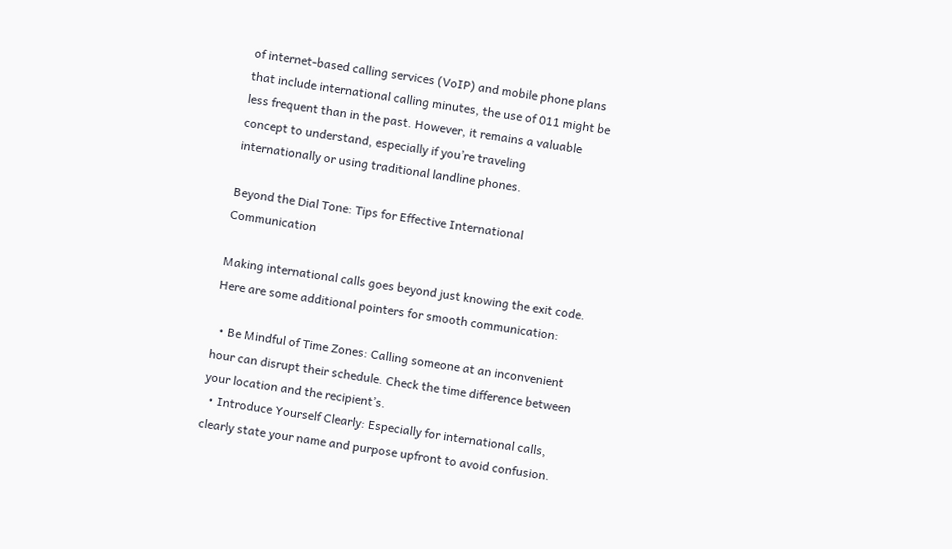of internet-based calling services (VoIP) and mobile phone plans that include international calling minutes, the use of 011 might be less frequent than in the past. However, it remains a valuable concept to understand, especially if you’re traveling internationally or using traditional landline phones.

Beyond the Dial Tone: Tips for Effective International Communication

Making international calls goes beyond just knowing the exit code. Here are some additional pointers for smooth communication:

  • Be Mindful of Time Zones: Calling someone at an inconvenient hour can disrupt their schedule. Check the time difference between your location and the recipient’s.
  • Introduce Yourself Clearly: Especially for international calls, clearly state your name and purpose upfront to avoid confusion.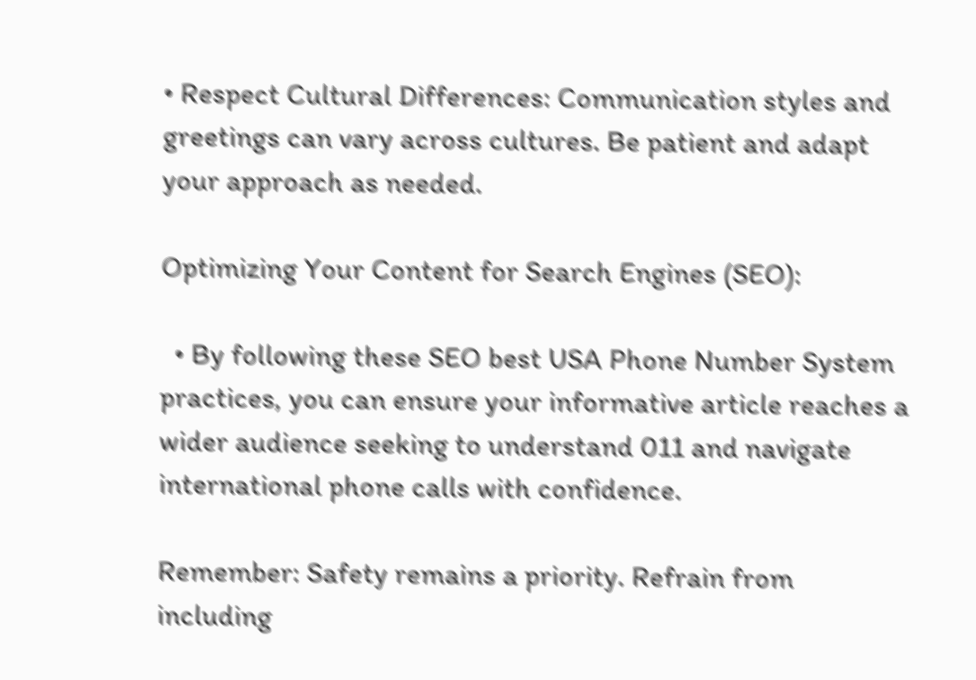• Respect Cultural Differences: Communication styles and greetings can vary across cultures. Be patient and adapt your approach as needed.

Optimizing Your Content for Search Engines (SEO):

  • By following these SEO best USA Phone Number System  practices, you can ensure your informative article reaches a wider audience seeking to understand 011 and navigate international phone calls with confidence.

Remember: Safety remains a priority. Refrain from including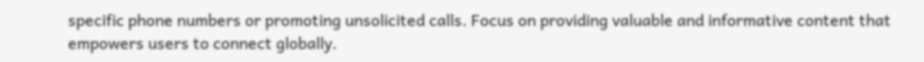specific phone numbers or promoting unsolicited calls. Focus on providing valuable and informative content that empowers users to connect globally.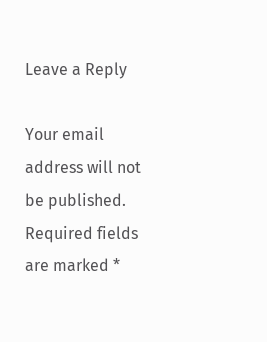Leave a Reply

Your email address will not be published. Required fields are marked *